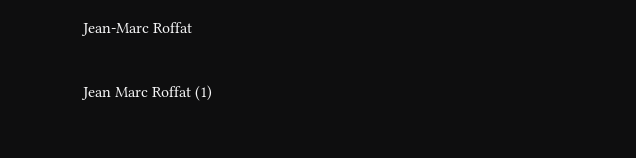Jean-Marc Roffat

Jean Marc Roffat (1)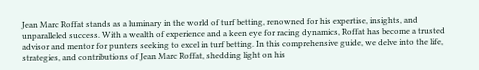Jean Marc Roffat stands as a luminary in the world of turf betting, renowned for his expertise, insights, and unparalleled success. With a wealth of experience and a keen eye for racing dynamics, Roffat has become a trusted advisor and mentor for punters seeking to excel in turf betting. In this comprehensive guide, we delve into the life, strategies, and contributions of Jean Marc Roffat, shedding light on his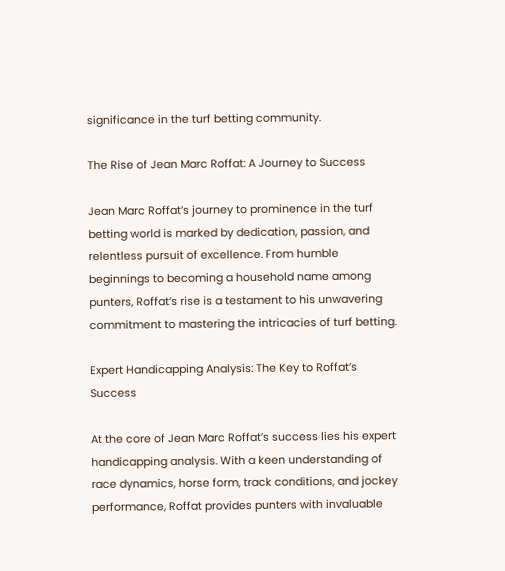significance in the turf betting community.

The Rise of Jean Marc Roffat: A Journey to Success

Jean Marc Roffat’s journey to prominence in the turf betting world is marked by dedication, passion, and relentless pursuit of excellence. From humble beginnings to becoming a household name among punters, Roffat’s rise is a testament to his unwavering commitment to mastering the intricacies of turf betting.

Expert Handicapping Analysis: The Key to Roffat’s Success

At the core of Jean Marc Roffat’s success lies his expert handicapping analysis. With a keen understanding of race dynamics, horse form, track conditions, and jockey performance, Roffat provides punters with invaluable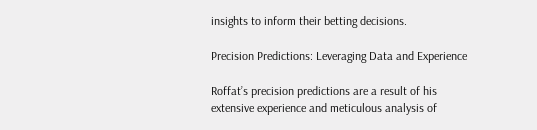insights to inform their betting decisions.

Precision Predictions: Leveraging Data and Experience

Roffat’s precision predictions are a result of his extensive experience and meticulous analysis of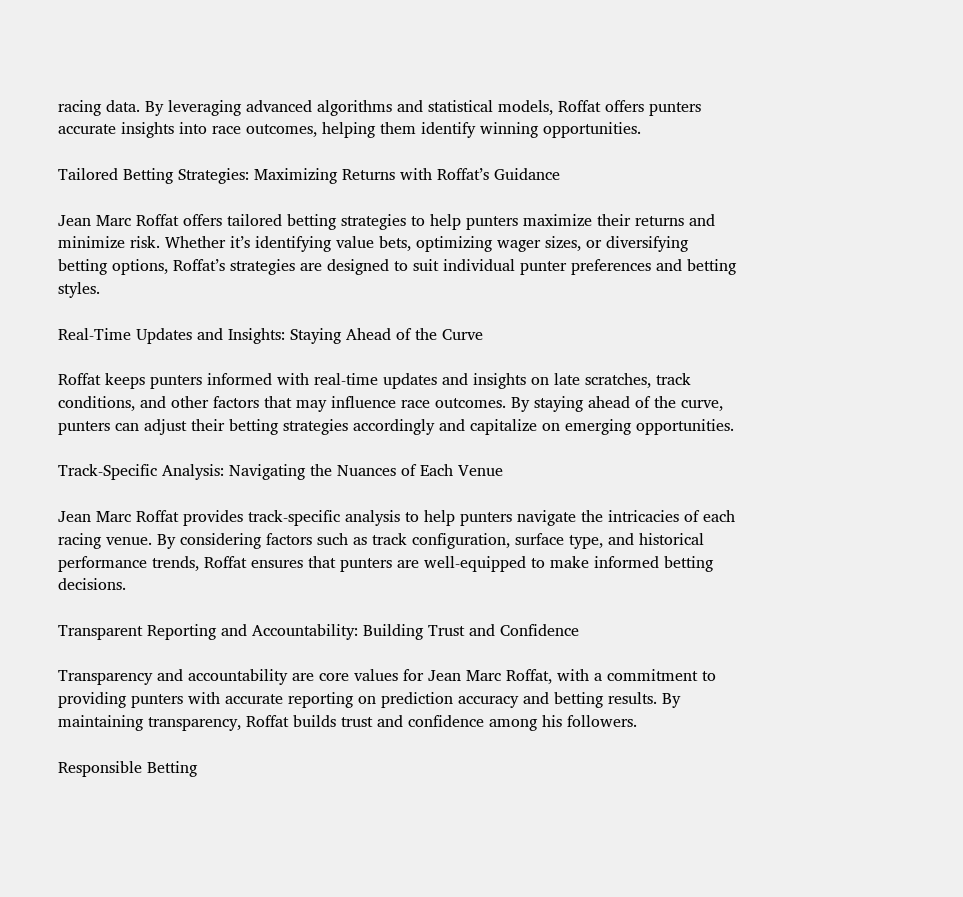racing data. By leveraging advanced algorithms and statistical models, Roffat offers punters accurate insights into race outcomes, helping them identify winning opportunities.

Tailored Betting Strategies: Maximizing Returns with Roffat’s Guidance

Jean Marc Roffat offers tailored betting strategies to help punters maximize their returns and minimize risk. Whether it’s identifying value bets, optimizing wager sizes, or diversifying betting options, Roffat’s strategies are designed to suit individual punter preferences and betting styles.

Real-Time Updates and Insights: Staying Ahead of the Curve

Roffat keeps punters informed with real-time updates and insights on late scratches, track conditions, and other factors that may influence race outcomes. By staying ahead of the curve, punters can adjust their betting strategies accordingly and capitalize on emerging opportunities.

Track-Specific Analysis: Navigating the Nuances of Each Venue

Jean Marc Roffat provides track-specific analysis to help punters navigate the intricacies of each racing venue. By considering factors such as track configuration, surface type, and historical performance trends, Roffat ensures that punters are well-equipped to make informed betting decisions.

Transparent Reporting and Accountability: Building Trust and Confidence

Transparency and accountability are core values for Jean Marc Roffat, with a commitment to providing punters with accurate reporting on prediction accuracy and betting results. By maintaining transparency, Roffat builds trust and confidence among his followers.

Responsible Betting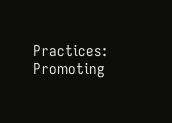Practices: Promoting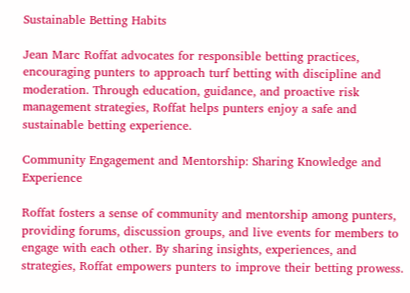Sustainable Betting Habits

Jean Marc Roffat advocates for responsible betting practices, encouraging punters to approach turf betting with discipline and moderation. Through education, guidance, and proactive risk management strategies, Roffat helps punters enjoy a safe and sustainable betting experience.

Community Engagement and Mentorship: Sharing Knowledge and Experience

Roffat fosters a sense of community and mentorship among punters, providing forums, discussion groups, and live events for members to engage with each other. By sharing insights, experiences, and strategies, Roffat empowers punters to improve their betting prowess.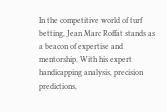In the competitive world of turf betting, Jean Marc Roffat stands as a beacon of expertise and mentorship. With his expert handicapping analysis, precision predictions,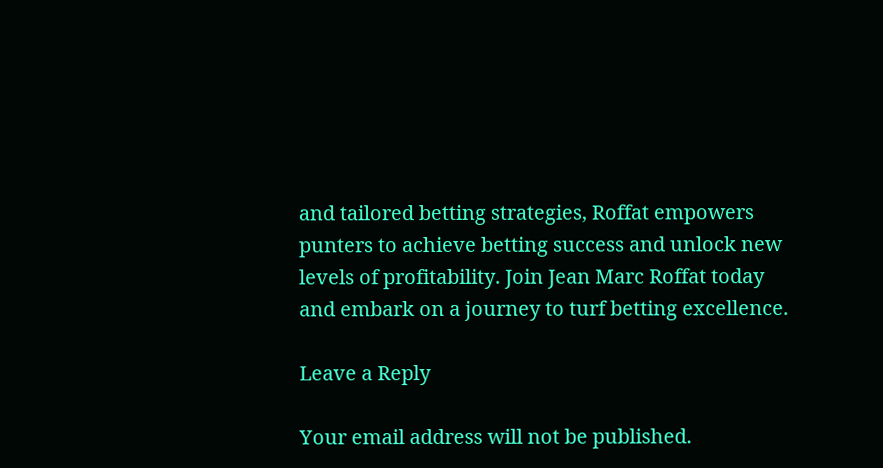and tailored betting strategies, Roffat empowers punters to achieve betting success and unlock new levels of profitability. Join Jean Marc Roffat today and embark on a journey to turf betting excellence.

Leave a Reply

Your email address will not be published.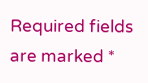Required fields are marked *